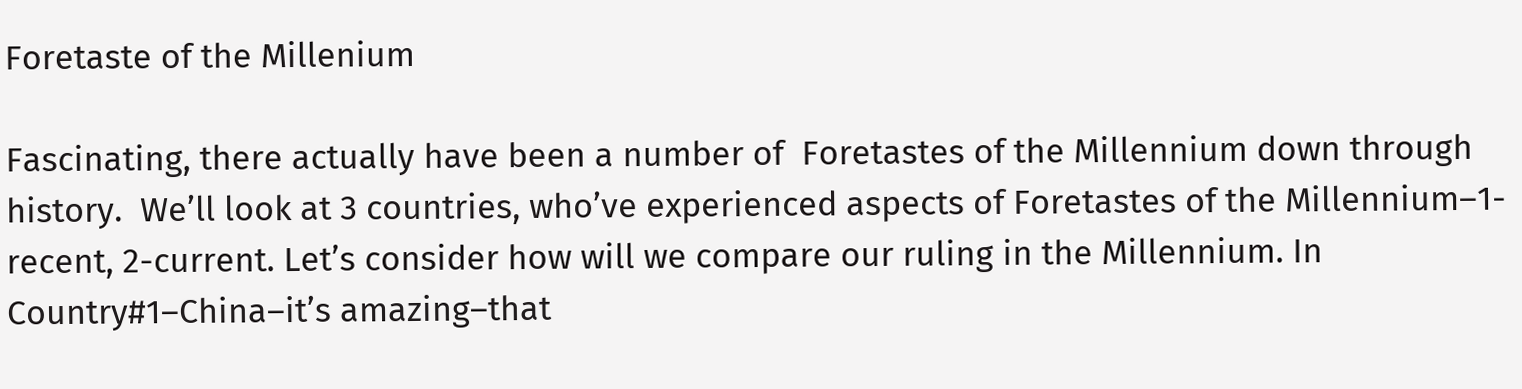Foretaste of the Millenium

Fascinating, there actually have been a number of  Foretastes of the Millennium down through history.  We’ll look at 3 countries, who’ve experienced aspects of Foretastes of the Millennium–1-recent, 2-current. Let’s consider how will we compare our ruling in the Millennium. In Country#1–China–it’s amazing–that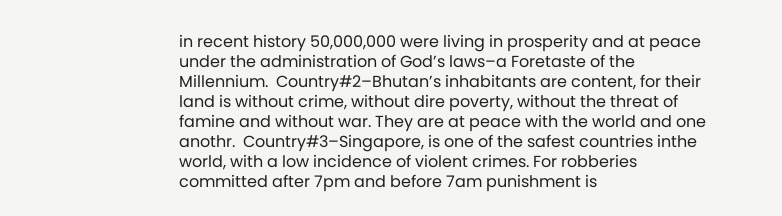in recent history 50,000,000 were living in prosperity and at peace under the administration of God’s laws–a Foretaste of the Millennium.  Country#2–Bhutan’s inhabitants are content, for their land is without crime, without dire poverty, without the threat of famine and without war. They are at peace with the world and one anothr.  Country#3–Singapore, is one of the safest countries inthe world, with a low incidence of violent crimes. For robberies committed after 7pm and before 7am punishment is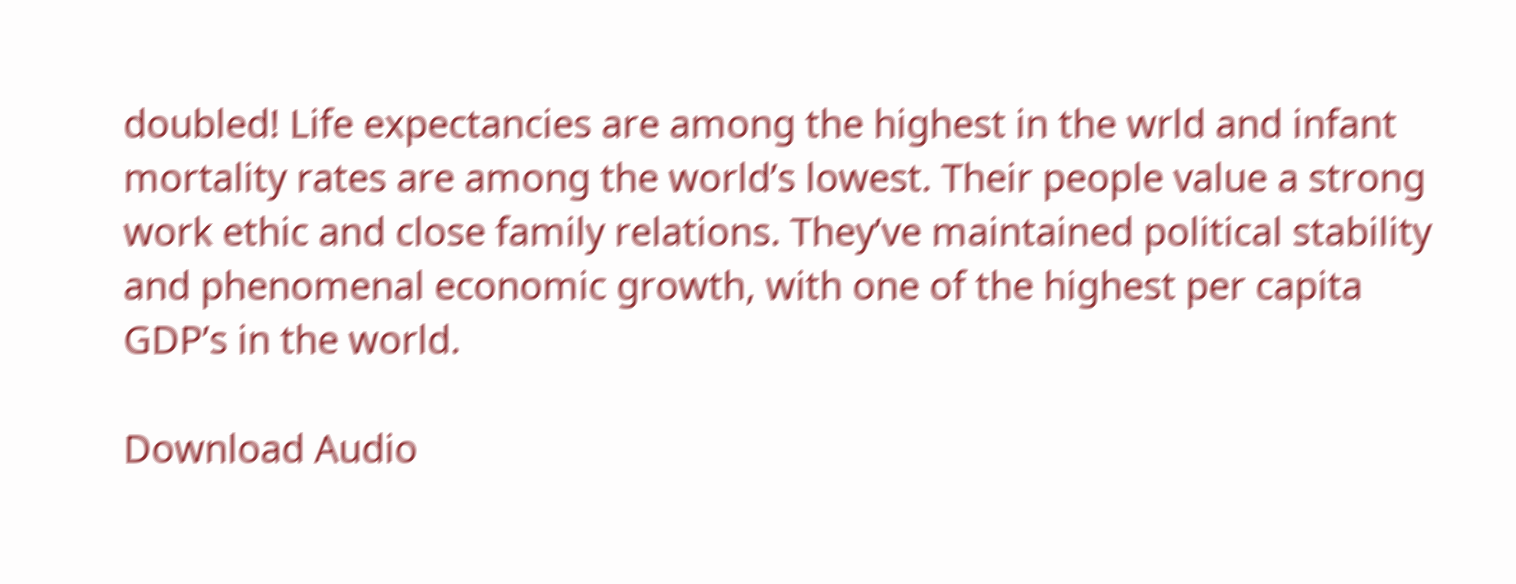doubled! Life expectancies are among the highest in the wrld and infant mortality rates are among the world’s lowest. Their people value a strong work ethic and close family relations. They’ve maintained political stability and phenomenal economic growth, with one of the highest per capita GDP’s in the world.

Download Audio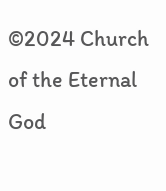©2024 Church of the Eternal God